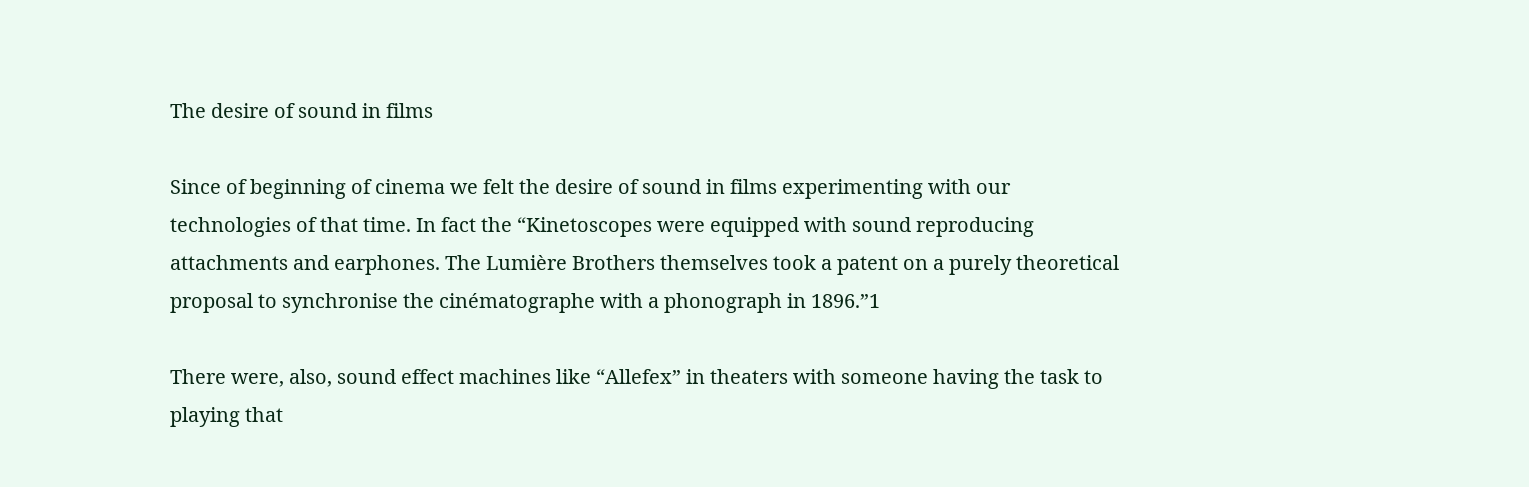The desire of sound in films

Since of beginning of cinema we felt the desire of sound in films experimenting with our technologies of that time. In fact the “Kinetoscopes were equipped with sound reproducing attachments and earphones. The Lumière Brothers themselves took a patent on a purely theoretical proposal to synchronise the cinématographe with a phonograph in 1896.”1

There were, also, sound effect machines like “Allefex” in theaters with someone having the task to playing that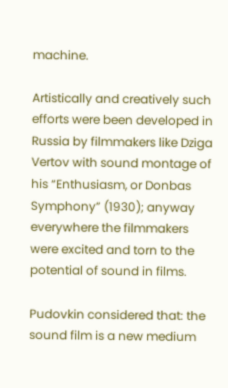machine.

Artistically and creatively such efforts were been developed in Russia by filmmakers like Dziga Vertov with sound montage of his “Enthusiasm, or Donbas Symphony” (1930); anyway everywhere the filmmakers were excited and torn to the potential of sound in films.

Pudovkin considered that: the sound film is a new medium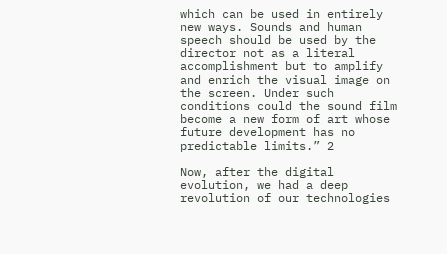which can be used in entirely new ways. Sounds and human speech should be used by the director not as a literal accomplishment but to amplify and enrich the visual image on the screen. Under such conditions could the sound film become a new form of art whose future development has no predictable limits.” 2

Now, after the digital evolution, we had a deep revolution of our technologies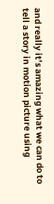and really it’s amazing what we can do to tell a story in motion picture using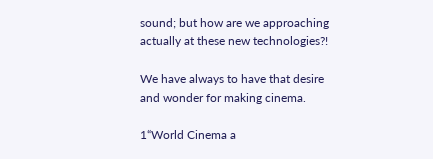sound; but how are we approaching actually at these new technologies?!

We have always to have that desire and wonder for making cinema.

1“World Cinema a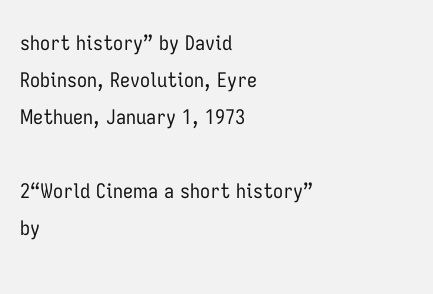short history” by David Robinson, Revolution, Eyre Methuen, January 1, 1973

2“World Cinema a short history” by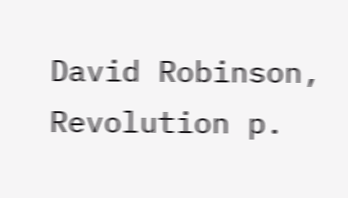David Robinson, Revolution p.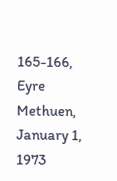165-166, Eyre Methuen, January 1, 1973